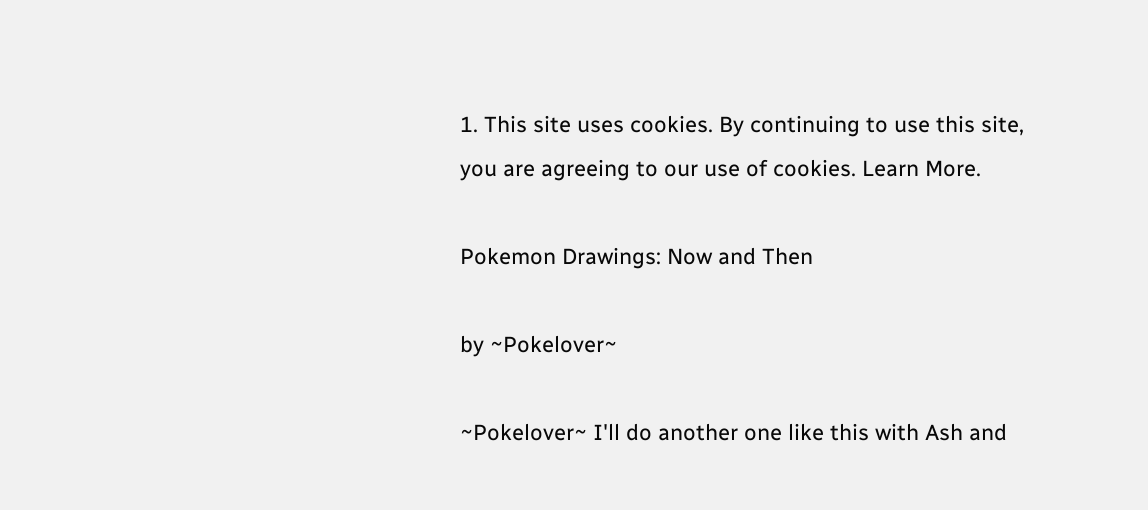1. This site uses cookies. By continuing to use this site, you are agreeing to our use of cookies. Learn More.

Pokemon Drawings: Now and Then

by ~Pokelover~

~Pokelover~ I'll do another one like this with Ash and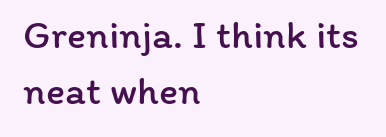Greninja. I think its neat when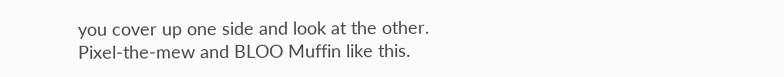you cover up one side and look at the other.
Pixel-the-mew and BLOO Muffin like this.